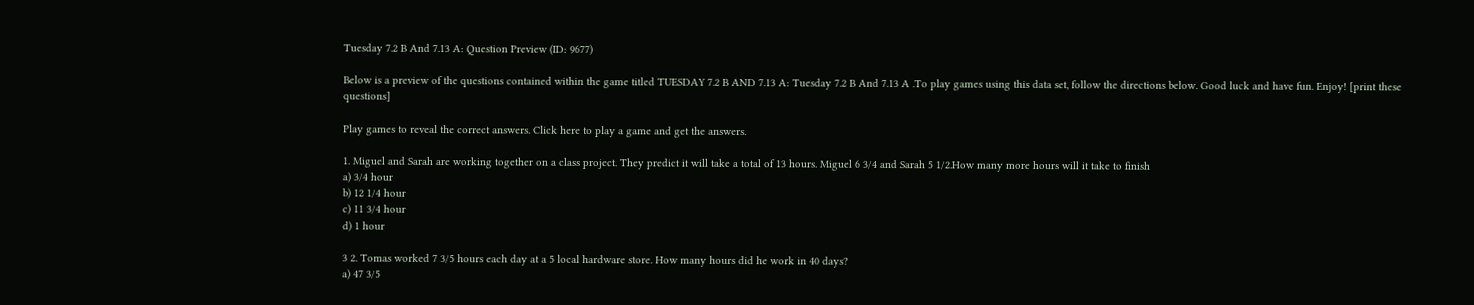Tuesday 7.2 B And 7.13 A: Question Preview (ID: 9677)

Below is a preview of the questions contained within the game titled TUESDAY 7.2 B AND 7.13 A: Tuesday 7.2 B And 7.13 A .To play games using this data set, follow the directions below. Good luck and have fun. Enjoy! [print these questions]

Play games to reveal the correct answers. Click here to play a game and get the answers.

1. Miguel and Sarah are working together on a class project. They predict it will take a total of 13 hours. Miguel 6 3/4 and Sarah 5 1/2.How many more hours will it take to finish
a) 3/4 hour
b) 12 1/4 hour
c) 11 3/4 hour
d) 1 hour

3 2. Tomas worked 7 3/5 hours each day at a 5 local hardware store. How many hours did he work in 40 days?
a) 47 3/5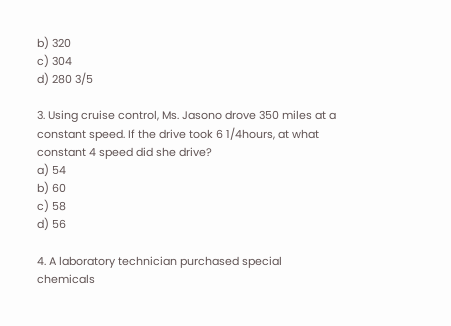b) 320
c) 304
d) 280 3/5

3. Using cruise control, Ms. Jasono drove 350 miles at a constant speed. If the drive took 6 1/4hours, at what constant 4 speed did she drive?
a) 54
b) 60
c) 58
d) 56

4. A laboratory technician purchased special chemicals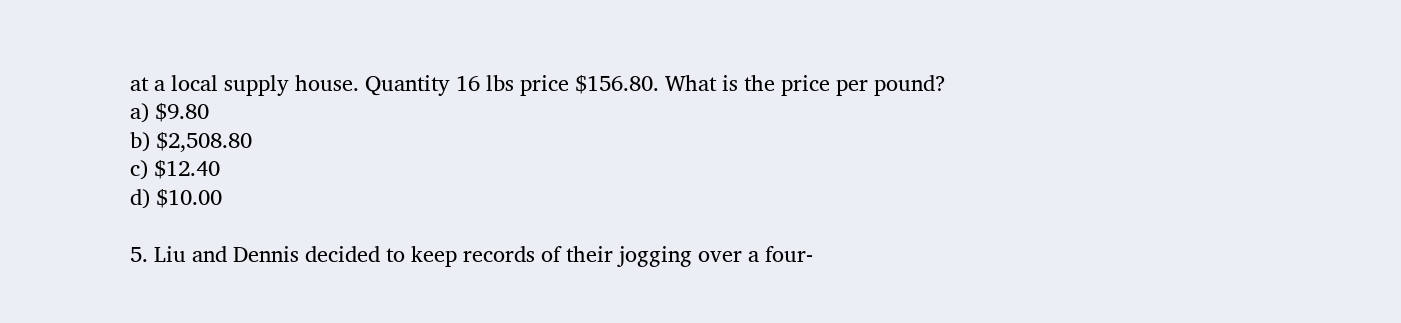at a local supply house. Quantity 16 lbs price $156.80. What is the price per pound?
a) $9.80
b) $2,508.80
c) $12.40
d) $10.00

5. Liu and Dennis decided to keep records of their jogging over a four-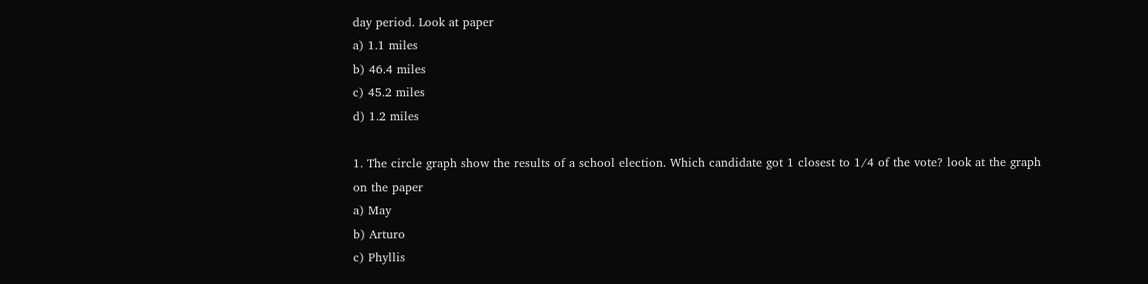day period. Look at paper
a) 1.1 miles
b) 46.4 miles
c) 45.2 miles
d) 1.2 miles

1. The circle graph show the results of a school election. Which candidate got 1 closest to 1/4 of the vote? look at the graph on the paper
a) May
b) Arturo
c) Phyllis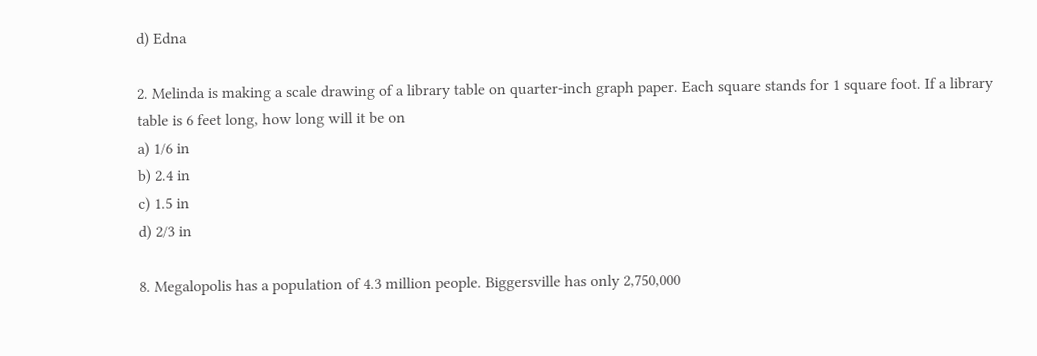d) Edna

2. Melinda is making a scale drawing of a library table on quarter-inch graph paper. Each square stands for 1 square foot. If a library table is 6 feet long, how long will it be on
a) 1/6 in
b) 2.4 in
c) 1.5 in
d) 2/3 in

8. Megalopolis has a population of 4.3 million people. Biggersville has only 2,750,000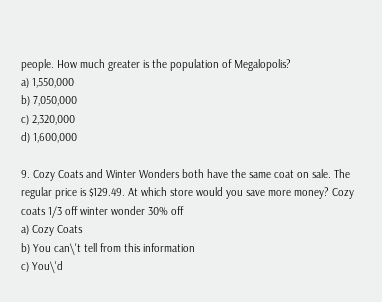people. How much greater is the population of Megalopolis?
a) 1,550,000
b) 7,050,000
c) 2,320,000
d) 1,600,000

9. Cozy Coats and Winter Wonders both have the same coat on sale. The regular price is $129.49. At which store would you save more money? Cozy coats 1/3 off winter wonder 30% off
a) Cozy Coats
b) You can\'t tell from this information
c) You\'d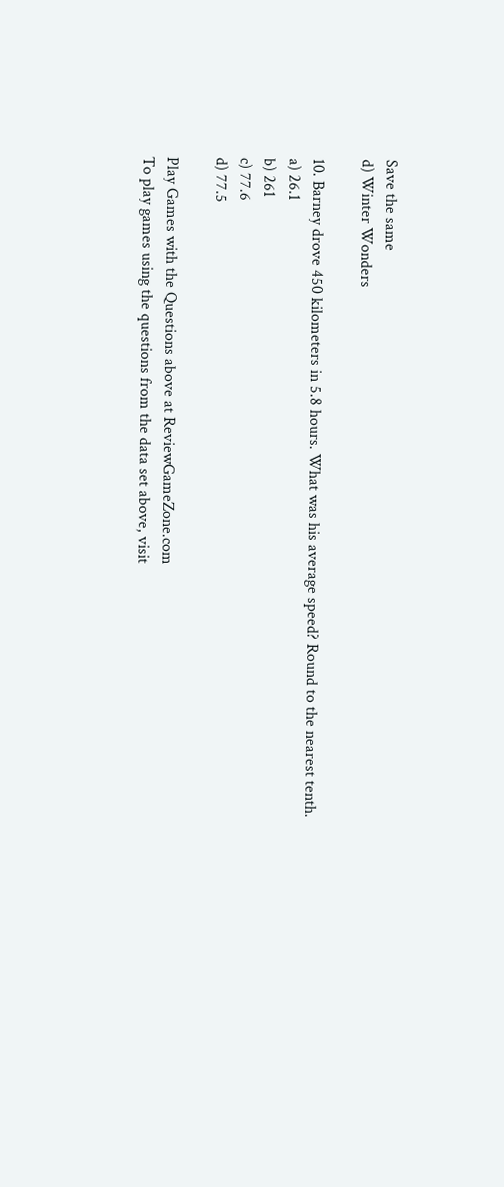Save the same
d) Winter Wonders

10. Barney drove 450 kilometers in 5.8 hours. What was his average speed? Round to the nearest tenth.
a) 26.1
b) 261
c) 77.6
d) 77.5

Play Games with the Questions above at ReviewGameZone.com
To play games using the questions from the data set above, visit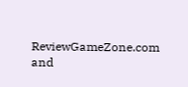ReviewGameZone.com and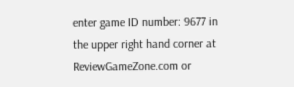enter game ID number: 9677 in the upper right hand corner at ReviewGameZone.com or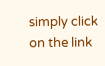simply click on the link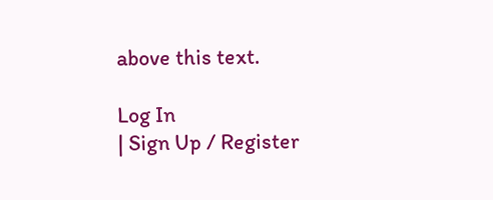above this text.

Log In
| Sign Up / Register